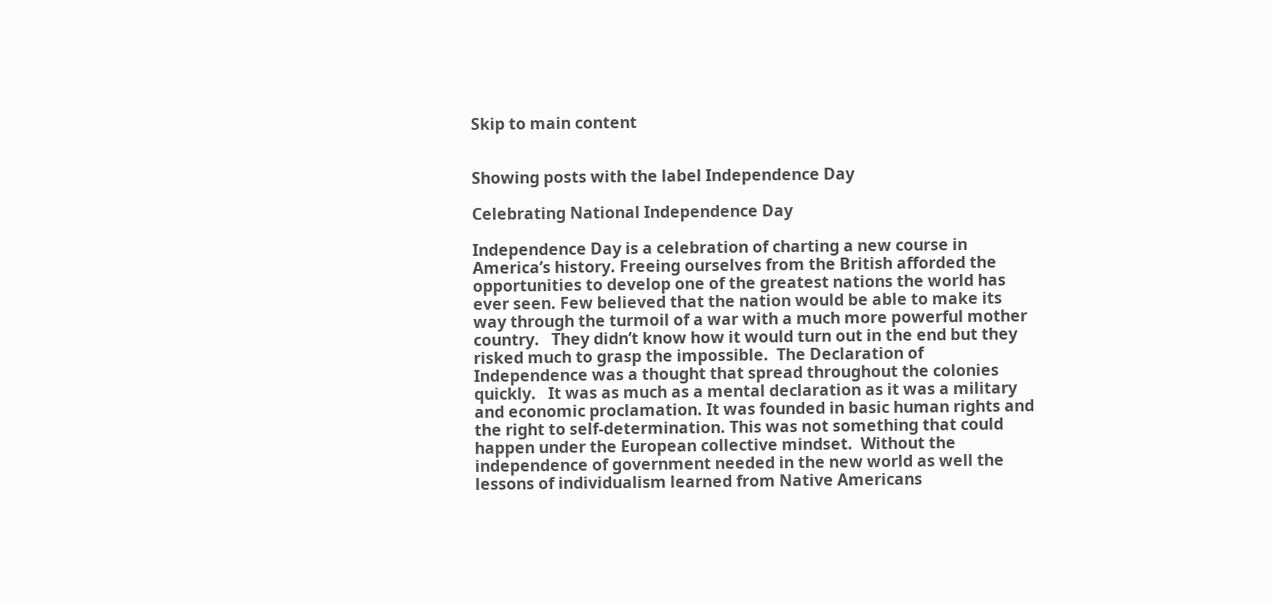Skip to main content


Showing posts with the label Independence Day

Celebrating National Independence Day

Independence Day is a celebration of charting a new course in America’s history. Freeing ourselves from the British afforded the opportunities to develop one of the greatest nations the world has ever seen. Few believed that the nation would be able to make its way through the turmoil of a war with a much more powerful mother country.   They didn’t know how it would turn out in the end but they risked much to grasp the impossible.  The Declaration of Independence was a thought that spread throughout the colonies quickly.   It was as much as a mental declaration as it was a military and economic proclamation. It was founded in basic human rights and the right to self-determination. This was not something that could happen under the European collective mindset.  Without the independence of government needed in the new world as well the lessons of individualism learned from Native Americans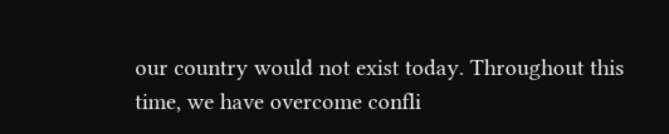our country would not exist today. Throughout this time, we have overcome confli